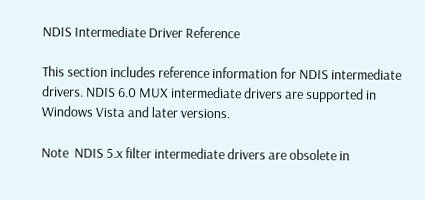NDIS Intermediate Driver Reference

This section includes reference information for NDIS intermediate drivers. NDIS 6.0 MUX intermediate drivers are supported in Windows Vista and later versions.

Note  NDIS 5.x filter intermediate drivers are obsolete in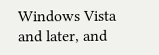Windows Vista and later, and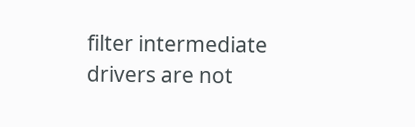filter intermediate drivers are not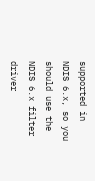supported in NDIS 6.x, so you should use the NDIS 6.x filter driver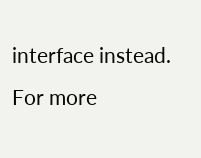interface instead. For more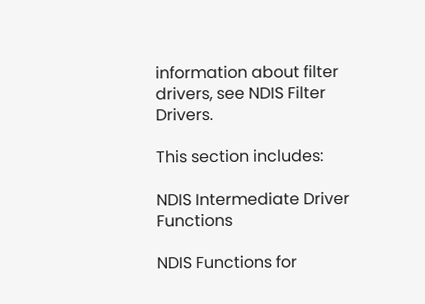information about filter drivers, see NDIS Filter Drivers.

This section includes:

NDIS Intermediate Driver Functions

NDIS Functions for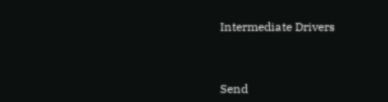Intermediate Drivers



Send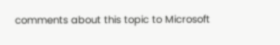comments about this topic to Microsoft